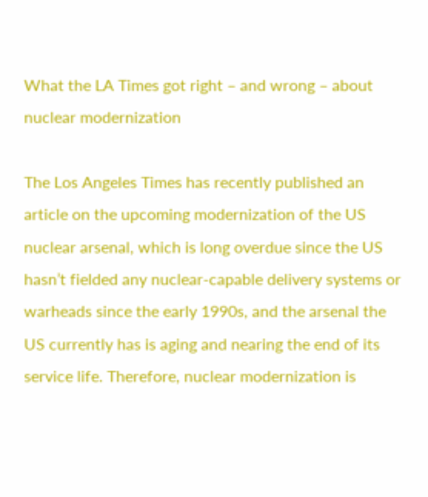What the LA Times got right – and wrong – about nuclear modernization

The Los Angeles Times has recently published an article on the upcoming modernization of the US nuclear arsenal, which is long overdue since the US hasn’t fielded any nuclear-capable delivery systems or warheads since the early 1990s, and the arsenal the US currently has is aging and nearing the end of its service life. Therefore, nuclear modernization is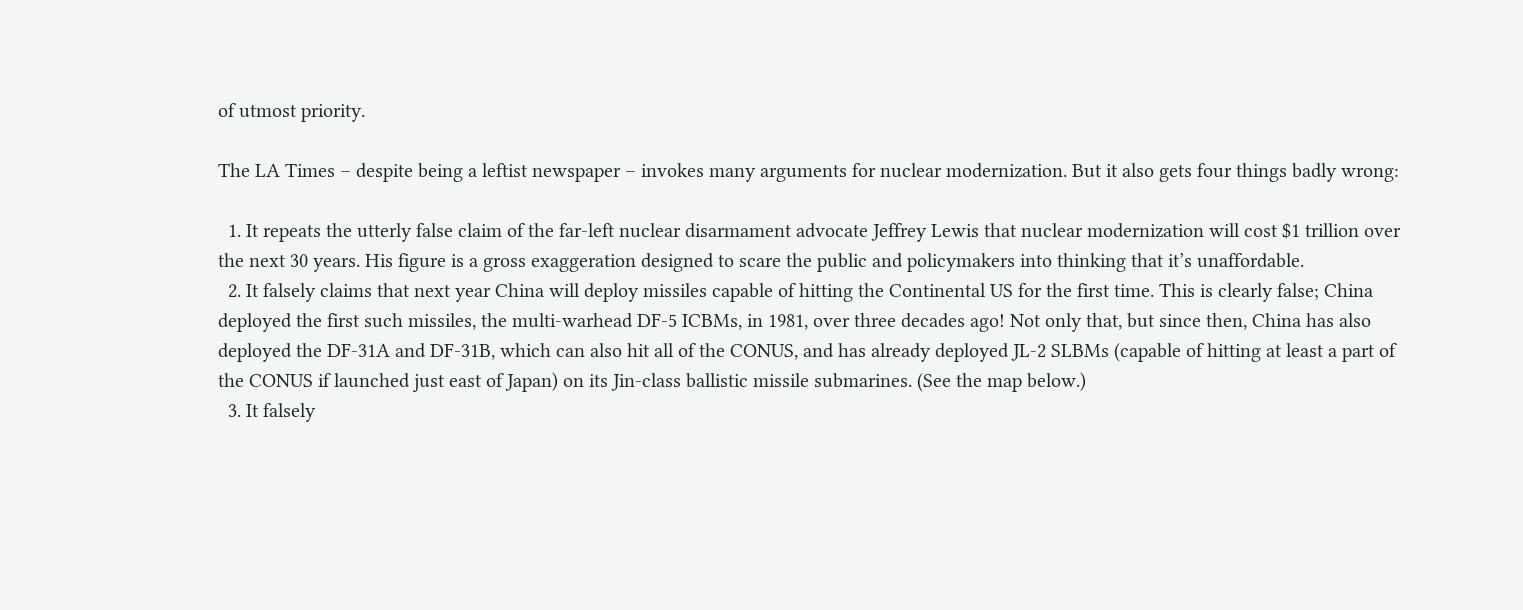of utmost priority.

The LA Times – despite being a leftist newspaper – invokes many arguments for nuclear modernization. But it also gets four things badly wrong:

  1. It repeats the utterly false claim of the far-left nuclear disarmament advocate Jeffrey Lewis that nuclear modernization will cost $1 trillion over the next 30 years. His figure is a gross exaggeration designed to scare the public and policymakers into thinking that it’s unaffordable.
  2. It falsely claims that next year China will deploy missiles capable of hitting the Continental US for the first time. This is clearly false; China deployed the first such missiles, the multi-warhead DF-5 ICBMs, in 1981, over three decades ago! Not only that, but since then, China has also deployed the DF-31A and DF-31B, which can also hit all of the CONUS, and has already deployed JL-2 SLBMs (capable of hitting at least a part of the CONUS if launched just east of Japan) on its Jin-class ballistic missile submarines. (See the map below.)
  3. It falsely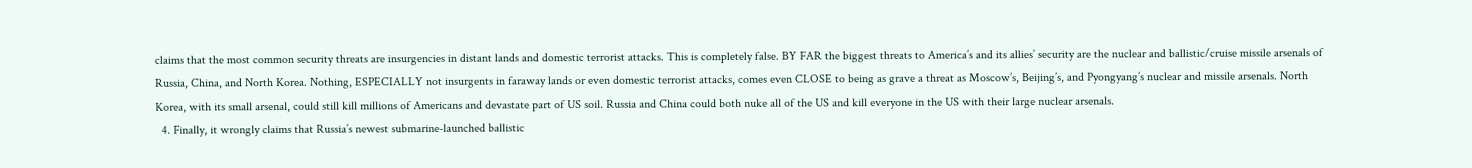claims that the most common security threats are insurgencies in distant lands and domestic terrorist attacks. This is completely false. BY FAR the biggest threats to America’s and its allies’ security are the nuclear and ballistic/cruise missile arsenals of Russia, China, and North Korea. Nothing, ESPECIALLY not insurgents in faraway lands or even domestic terrorist attacks, comes even CLOSE to being as grave a threat as Moscow’s, Beijing’s, and Pyongyang’s nuclear and missile arsenals. North Korea, with its small arsenal, could still kill millions of Americans and devastate part of US soil. Russia and China could both nuke all of the US and kill everyone in the US with their large nuclear arsenals.
  4. Finally, it wrongly claims that Russia’s newest submarine-launched ballistic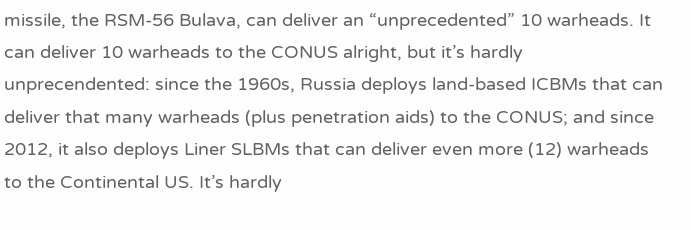missile, the RSM-56 Bulava, can deliver an “unprecedented” 10 warheads. It can deliver 10 warheads to the CONUS alright, but it’s hardly unprecendented: since the 1960s, Russia deploys land-based ICBMs that can deliver that many warheads (plus penetration aids) to the CONUS; and since 2012, it also deploys Liner SLBMs that can deliver even more (12) warheads to the Continental US. It’s hardly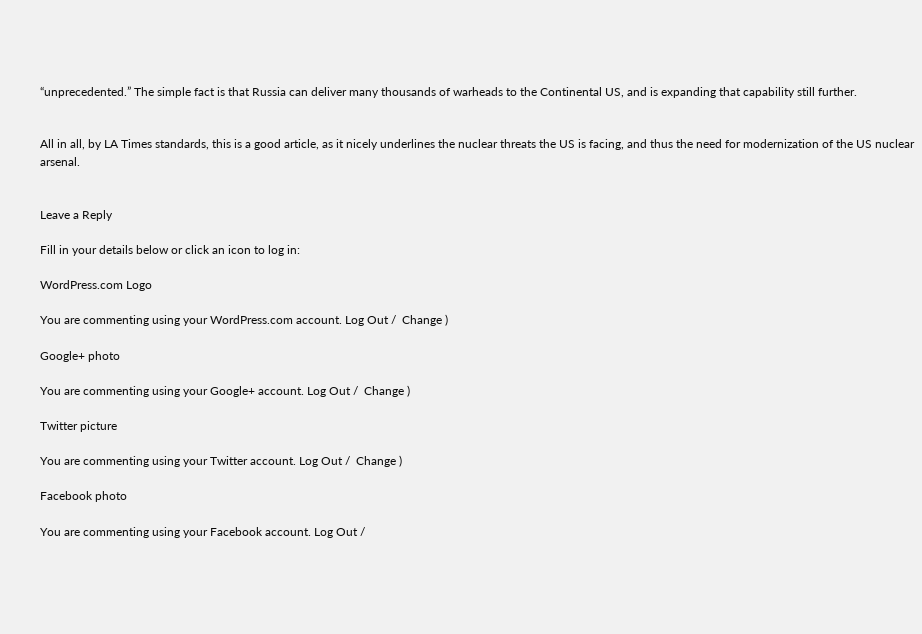“unprecedented.” The simple fact is that Russia can deliver many thousands of warheads to the Continental US, and is expanding that capability still further.


All in all, by LA Times standards, this is a good article, as it nicely underlines the nuclear threats the US is facing, and thus the need for modernization of the US nuclear arsenal.


Leave a Reply

Fill in your details below or click an icon to log in:

WordPress.com Logo

You are commenting using your WordPress.com account. Log Out /  Change )

Google+ photo

You are commenting using your Google+ account. Log Out /  Change )

Twitter picture

You are commenting using your Twitter account. Log Out /  Change )

Facebook photo

You are commenting using your Facebook account. Log Out /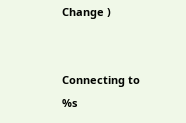Change )


Connecting to %s